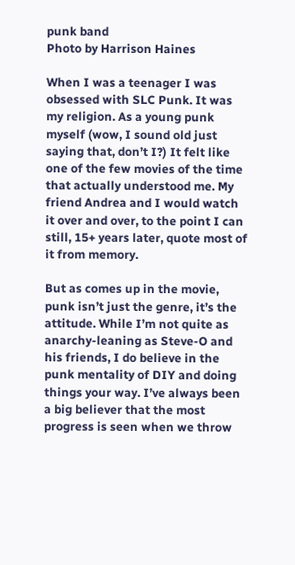punk band
Photo by Harrison Haines

When I was a teenager I was obsessed with SLC Punk. It was my religion. As a young punk myself (wow, I sound old just saying that, don’t I?) It felt like one of the few movies of the time that actually understood me. My friend Andrea and I would watch it over and over, to the point I can still, 15+ years later, quote most of it from memory.

But as comes up in the movie, punk isn’t just the genre, it’s the attitude. While I’m not quite as anarchy-leaning as Steve-O and his friends, I do believe in the punk mentality of DIY and doing things your way. I’ve always been a big believer that the most progress is seen when we throw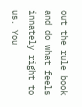out the rule book and do what feels innately right to us. You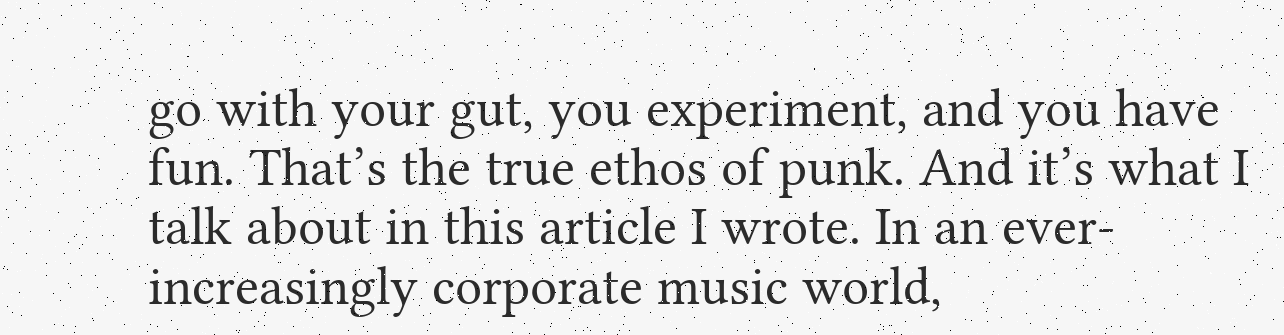go with your gut, you experiment, and you have fun. That’s the true ethos of punk. And it’s what I talk about in this article I wrote. In an ever-increasingly corporate music world,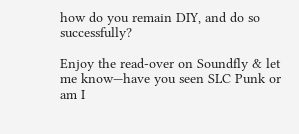how do you remain DIY, and do so successfully?

Enjoy the read-over on Soundfly & let me know—have you seen SLC Punk or am I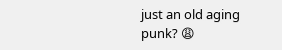just an old aging punk? 😩